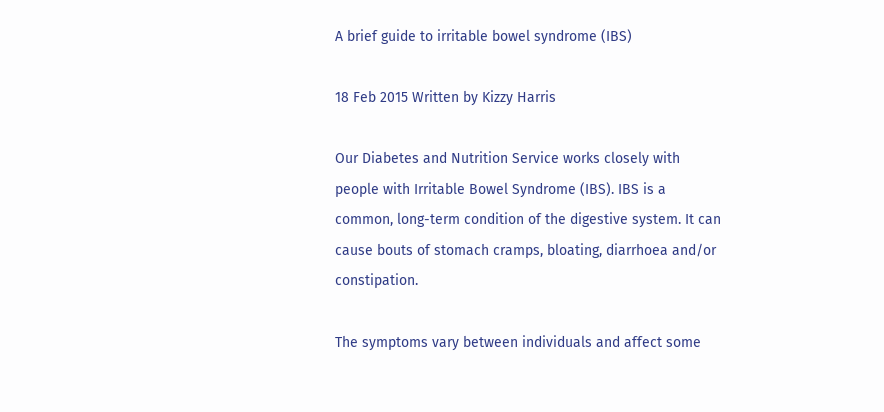A brief guide to irritable bowel syndrome (IBS)

18 Feb 2015 Written by Kizzy Harris

Our Diabetes and Nutrition Service works closely with people with Irritable Bowel Syndrome (IBS). IBS is a common, long-term condition of the digestive system. It can cause bouts of stomach cramps, bloating, diarrhoea and/or constipation.

The symptoms vary between individuals and affect some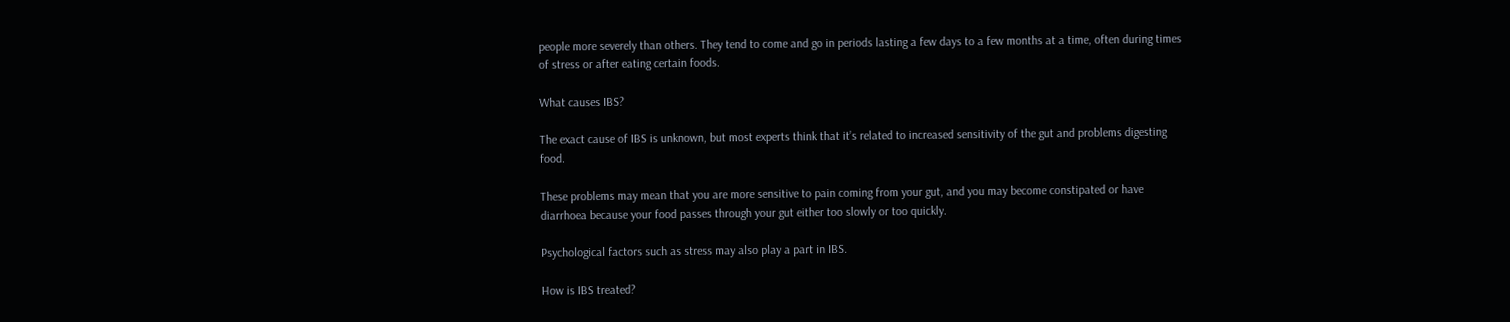people more severely than others. They tend to come and go in periods lasting a few days to a few months at a time, often during times of stress or after eating certain foods.

What causes IBS?

The exact cause of IBS is unknown, but most experts think that it’s related to increased sensitivity of the gut and problems digesting food.

These problems may mean that you are more sensitive to pain coming from your gut, and you may become constipated or have diarrhoea because your food passes through your gut either too slowly or too quickly.

Psychological factors such as stress may also play a part in IBS.

How is IBS treated?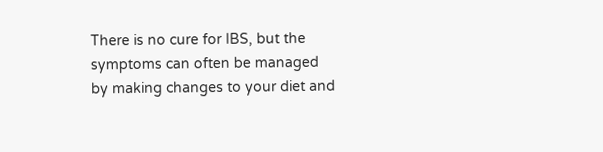There is no cure for IBS, but the symptoms can often be managed by making changes to your diet and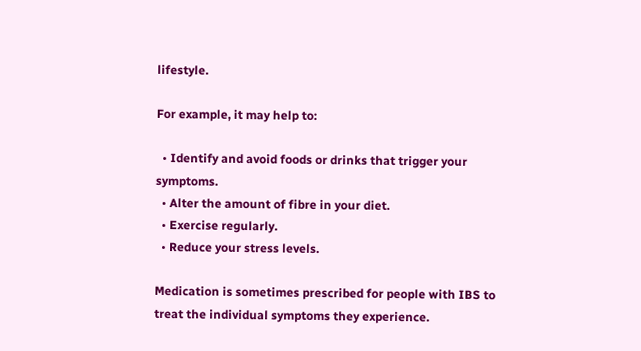lifestyle.

For example, it may help to:

  • Identify and avoid foods or drinks that trigger your symptoms.
  • Alter the amount of fibre in your diet.
  • Exercise regularly.
  • Reduce your stress levels.

Medication is sometimes prescribed for people with IBS to treat the individual symptoms they experience.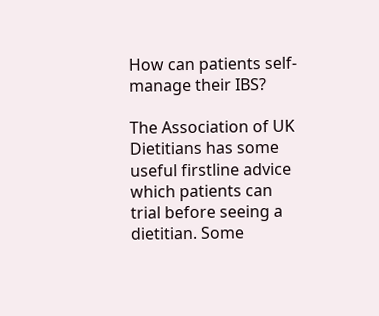How can patients self-manage their IBS?

The Association of UK Dietitians has some useful firstline advice which patients can trial before seeing a dietitian. Some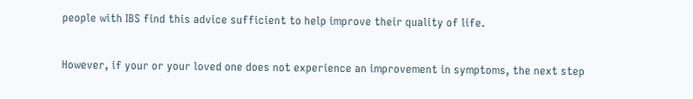people with IBS find this advice sufficient to help improve their quality of life.

However, if your or your loved one does not experience an improvement in symptoms, the next step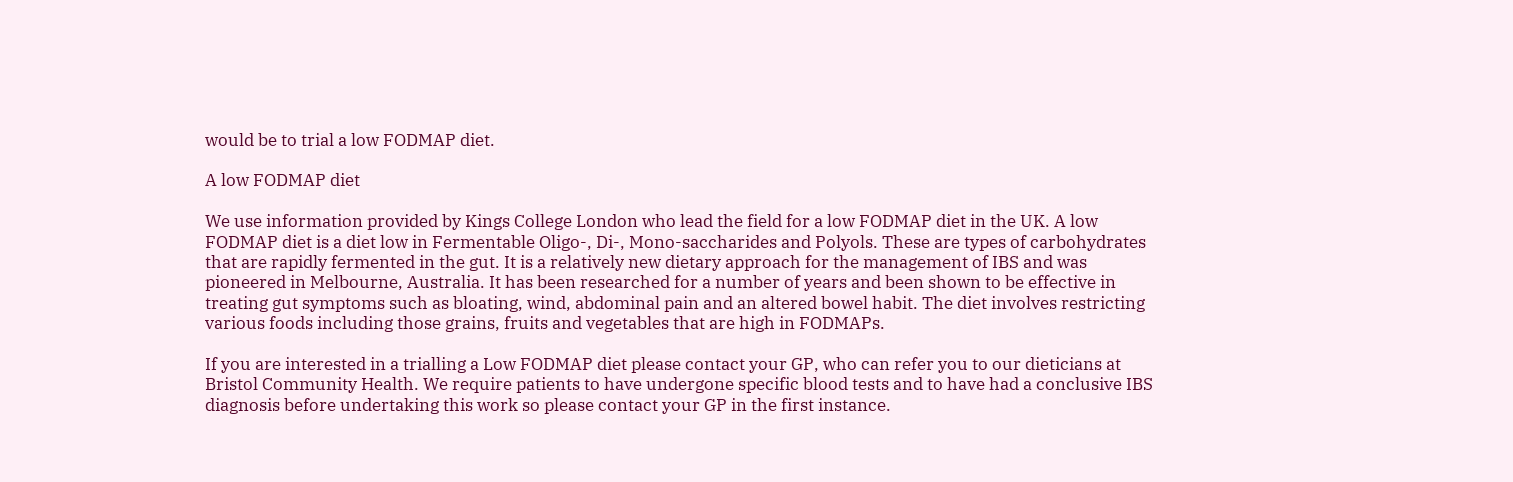would be to trial a low FODMAP diet.

A low FODMAP diet

We use information provided by Kings College London who lead the field for a low FODMAP diet in the UK. A low FODMAP diet is a diet low in Fermentable Oligo-, Di-, Mono-saccharides and Polyols. These are types of carbohydrates that are rapidly fermented in the gut. It is a relatively new dietary approach for the management of IBS and was pioneered in Melbourne, Australia. It has been researched for a number of years and been shown to be effective in treating gut symptoms such as bloating, wind, abdominal pain and an altered bowel habit. The diet involves restricting various foods including those grains, fruits and vegetables that are high in FODMAPs.

If you are interested in a trialling a Low FODMAP diet please contact your GP, who can refer you to our dieticians at Bristol Community Health. We require patients to have undergone specific blood tests and to have had a conclusive IBS diagnosis before undertaking this work so please contact your GP in the first instance.